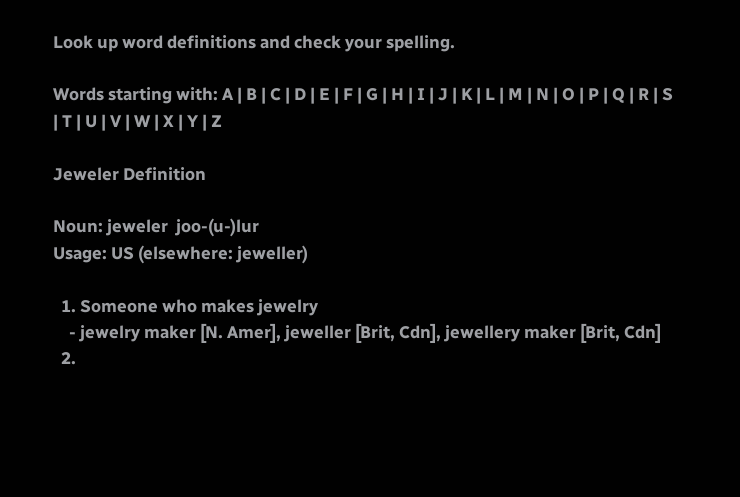Look up word definitions and check your spelling.

Words starting with: A | B | C | D | E | F | G | H | I | J | K | L | M | N | O | P | Q | R | S | T | U | V | W | X | Y | Z

Jeweler Definition

Noun: jeweler  joo-(u-)lur
Usage: US (elsewhere: jeweller)

  1. Someone who makes jewelry
    - jewelry maker [N. Amer], jeweller [Brit, Cdn], jewellery maker [Brit, Cdn]
  2.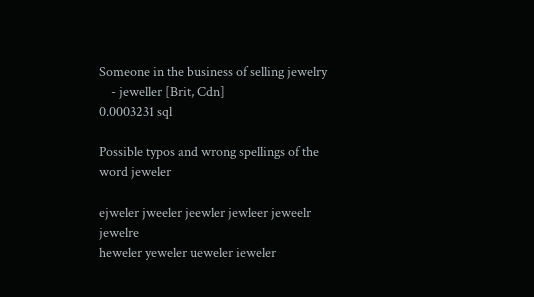Someone in the business of selling jewelry
    - jeweller [Brit, Cdn]
0.0003231 sql

Possible typos and wrong spellings of the word jeweler

ejweler jweeler jeewler jewleer jeweelr jewelre
heweler yeweler ueweler ieweler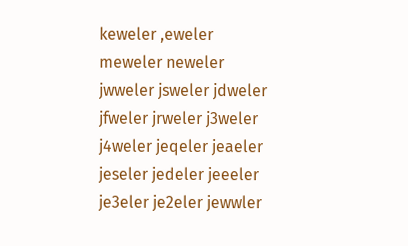keweler ,eweler meweler neweler jwweler jsweler jdweler jfweler jrweler j3weler j4weler jeqeler jeaeler jeseler jedeler jeeeler je3eler je2eler jewwler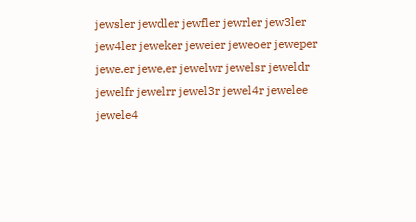jewsler jewdler jewfler jewrler jew3ler jew4ler jeweker jeweier jeweoer jeweper jewe.er jewe,er jewelwr jewelsr jeweldr jewelfr jewelrr jewel3r jewel4r jewelee jewele4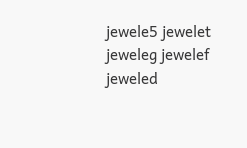jewele5 jewelet jeweleg jewelef jeweled